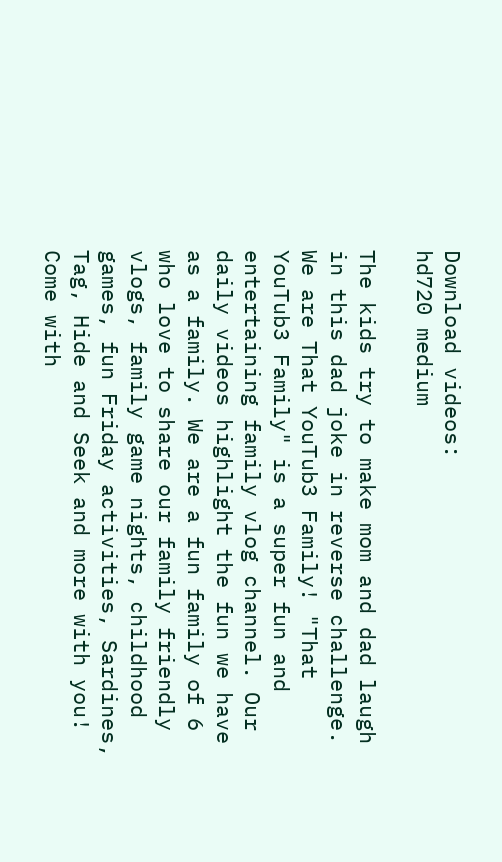Download videos:
hd720 medium

The kids try to make mom and dad laugh in this dad joke in reverse challenge. We are That YouTub3 Family! "That YouTub3 Family" is a super fun and entertaining family vlog channel. Our daily videos highlight the fun we have as a family. We are a fun family of 6 who love to share our family friendly vlogs, family game nights, childhood games, fun Friday activities, Sardines, Tag, Hide and Seek and more with you! Come with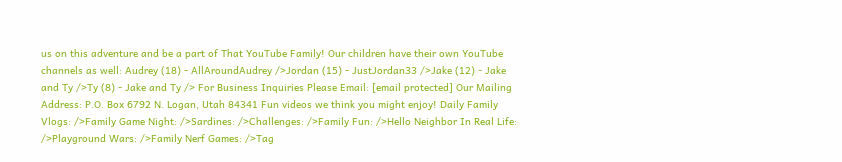us on this adventure and be a part of That YouTube Family! Our children have their own YouTube channels as well: Audrey (18) - AllAroundAudrey />Jordan (15) - JustJordan33 />Jake (12) - Jake and Ty />Ty (8) - Jake and Ty /> For Business Inquiries Please Email: [email protected] Our Mailing Address: P.O. Box 6792 N. Logan, Utah 84341 Fun videos we think you might enjoy! Daily Family Vlogs: />Family Game Night: />Sardines: />Challenges: />Family Fun: />Hello Neighbor In Real Life: />Playground Wars: />Family Nerf Games: />Tag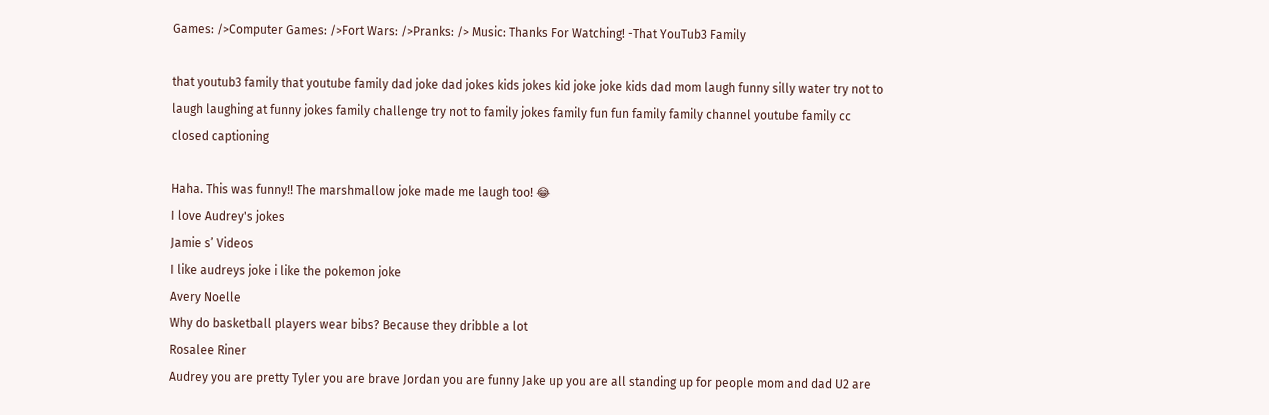Games: />Computer Games: />Fort Wars: />Pranks: /> Music: Thanks For Watching! -That YouTub3 Family

that youtub3 family that youtube family dad joke dad jokes kids jokes kid joke joke kids dad mom laugh funny silly water try not to laugh laughing at funny jokes family challenge try not to family jokes family fun fun family family channel youtube family cc closed captioning

Haha. This was funny!! The marshmallow joke made me laugh too! 😂
I love Audrey's jokes
Jamie s’ Videos
I like audreys joke i like the pokemon joke
Avery Noelle
Why do basketball players wear bibs? Because they dribble a lot
Rosalee Riner
Audrey you are pretty Tyler you are brave Jordan you are funny Jake up you are all standing up for people mom and dad U2 are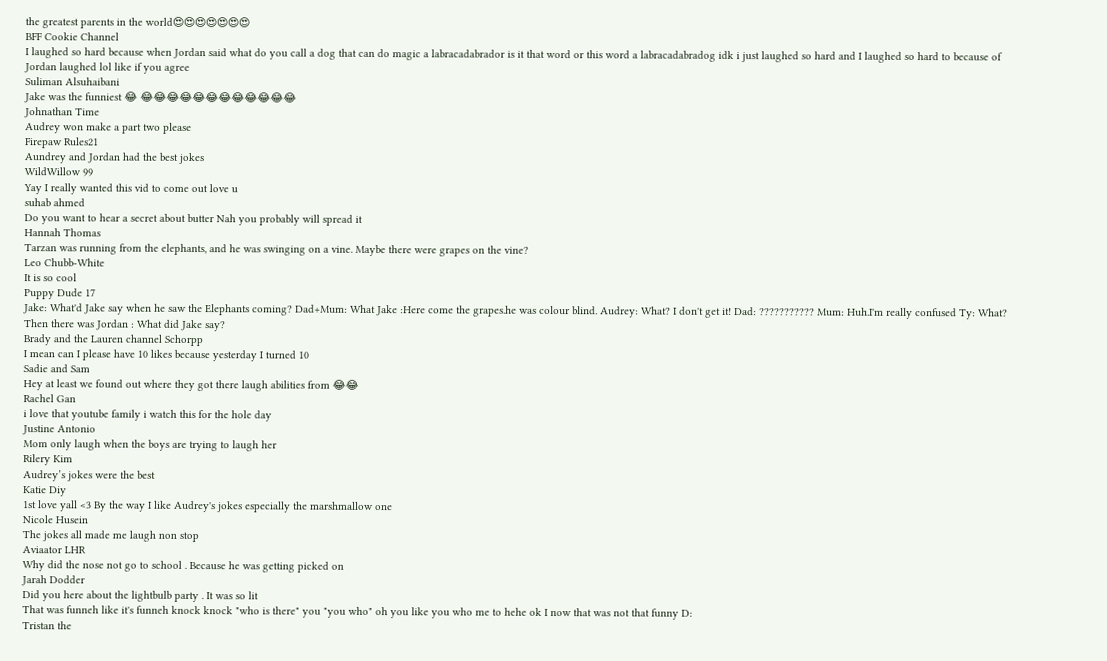the greatest parents in the world😍😍😍😍😍😍😍
BFF Cookie Channel
I laughed so hard because when Jordan said what do you call a dog that can do magic a labracadabrador is it that word or this word a labracadabradog idk i just laughed so hard and I laughed so hard to because of Jordan laughed lol like if you agree
Suliman Alsuhaibani
Jake was the funniest 😂 😂😂😂😂😂😂😂😂😂😂😂😂
Johnathan Time
Audrey won make a part two please
Firepaw Rules21
Aundrey and Jordan had the best jokes
WildWillow 99
Yay I really wanted this vid to come out love u
suhab ahmed
Do you want to hear a secret about butter Nah you probably will spread it
Hannah Thomas
Tarzan was running from the elephants, and he was swinging on a vine. Maybe there were grapes on the vine?
Leo Chubb-White
It is so cool
Puppy Dude 17
Jake: What'd Jake say when he saw the Elephants coming? Dad+Mum: What Jake :Here come the grapes.he was colour blind. Audrey: What? I don't get it! Dad: ??????????? Mum: Huh.I'm really confused Ty: What? Then there was Jordan : What did Jake say?
Brady and the Lauren channel Schorpp
I mean can I please have 10 likes because yesterday I turned 10
Sadie and Sam
Hey at least we found out where they got there laugh abilities from 😂😂
Rachel Gan
i love that youtube family i watch this for the hole day
Justine Antonio
Mom only laugh when the boys are trying to laugh her
Rilery Kim
Audrey’s jokes were the best
Katie Diy
1st love yall <3 By the way I like Audrey's jokes especially the marshmallow one
Nicole Husein
The jokes all made me laugh non stop
Aviaator LHR
Why did the nose not go to school . Because he was getting picked on
Jarah Dodder
Did you here about the lightbulb party . It was so lit
That was funneh like it's funneh knock knock "who is there" you "you who" oh you like you who me to hehe ok I now that was not that funny D:
Tristan the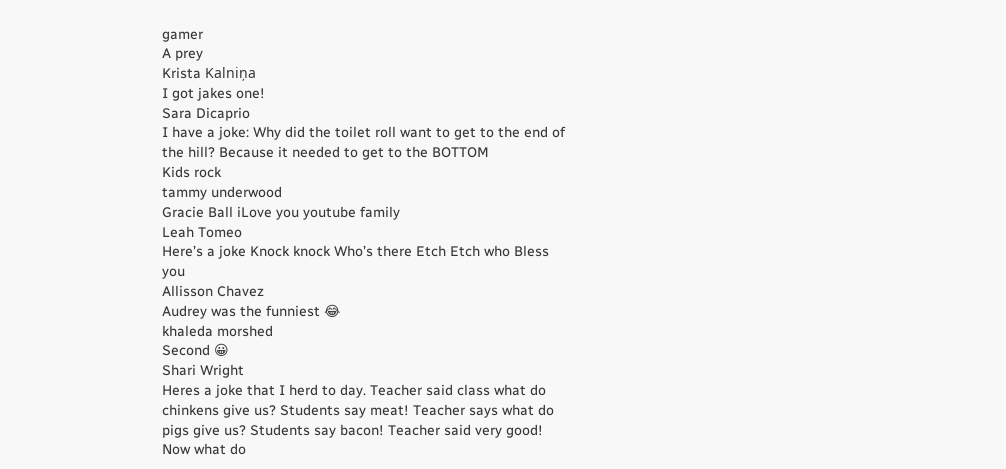gamer
A prey
Krista Kalniņa
I got jakes one!
Sara Dicaprio
I have a joke: Why did the toilet roll want to get to the end of the hill? Because it needed to get to the BOTTOM
Kids rock
tammy underwood
Gracie Ball iLove you youtube family
Leah Tomeo
Here’s a joke Knock knock Who’s there Etch Etch who Bless you
Allisson Chavez
Audrey was the funniest 😂
khaleda morshed
Second 😀
Shari Wright
Heres a joke that I herd to day. Teacher said class what do chinkens give us? Students say meat! Teacher says what do pigs give us? Students say bacon! Teacher said very good! Now what do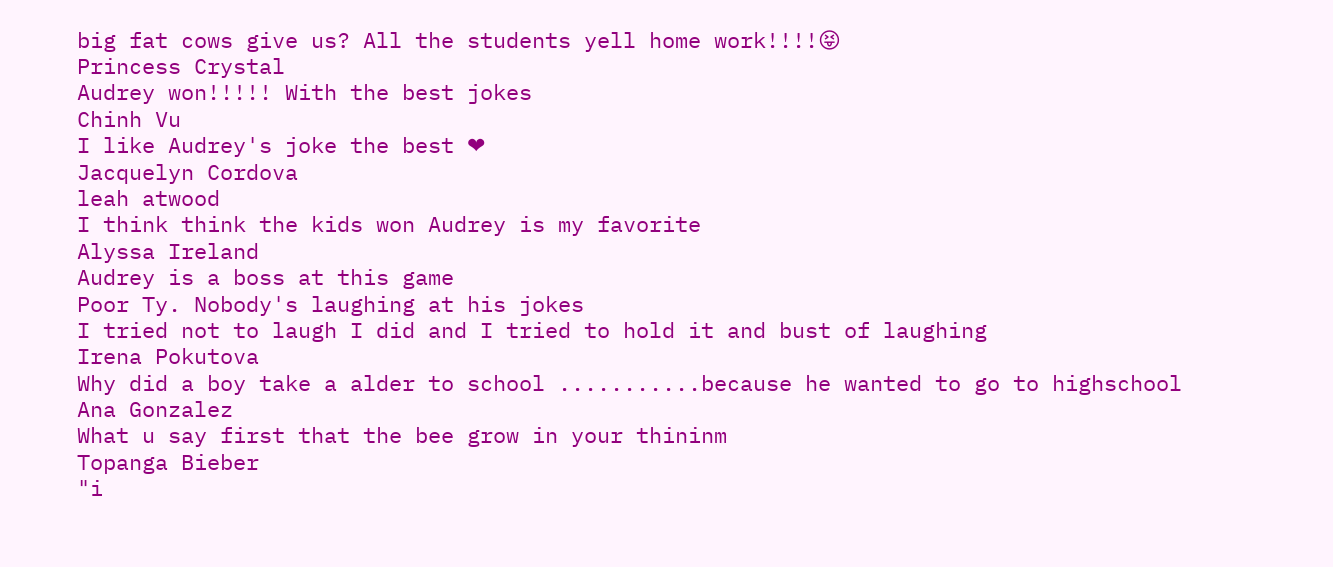big fat cows give us? All the students yell home work!!!!😝
Princess Crystal
Audrey won!!!!! With the best jokes
Chinh Vu
I like Audrey's joke the best ❤
Jacquelyn Cordova
leah atwood
I think think the kids won Audrey is my favorite
Alyssa Ireland
Audrey is a boss at this game
Poor Ty. Nobody's laughing at his jokes
I tried not to laugh I did and I tried to hold it and bust of laughing
Irena Pokutova
Why did a boy take a alder to school ...........because he wanted to go to highschool
Ana Gonzalez
What u say first that the bee grow in your thininm
Topanga Bieber
"i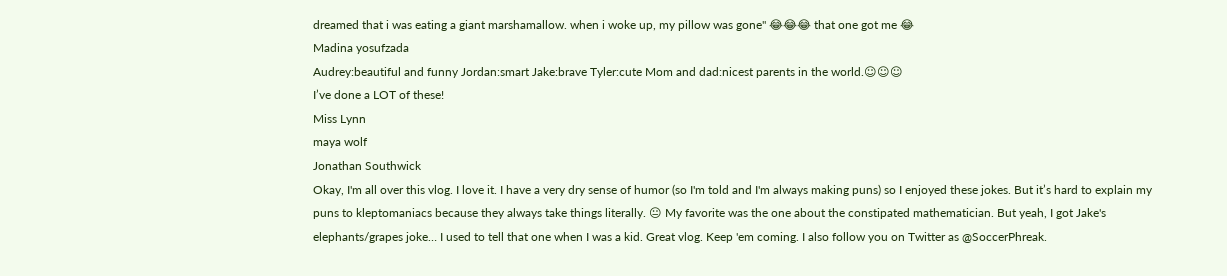dreamed that i was eating a giant marshamallow. when i woke up, my pillow was gone" 😂😂😂 that one got me 😂
Madina yosufzada
Audrey:beautiful and funny Jordan:smart Jake:brave Tyler:cute Mom and dad:nicest parents in the world.☺☺☺
I’ve done a LOT of these!
Miss Lynn
maya wolf
Jonathan Southwick
Okay, I'm all over this vlog. I love it. I have a very dry sense of humor (so I'm told and I'm always making puns) so I enjoyed these jokes. But it’s hard to explain my puns to kleptomaniacs because they always take things literally. 😐 My favorite was the one about the constipated mathematician. But yeah, I got Jake's elephants/grapes joke… I used to tell that one when I was a kid. Great vlog. Keep 'em coming. I also follow you on Twitter as @SoccerPhreak.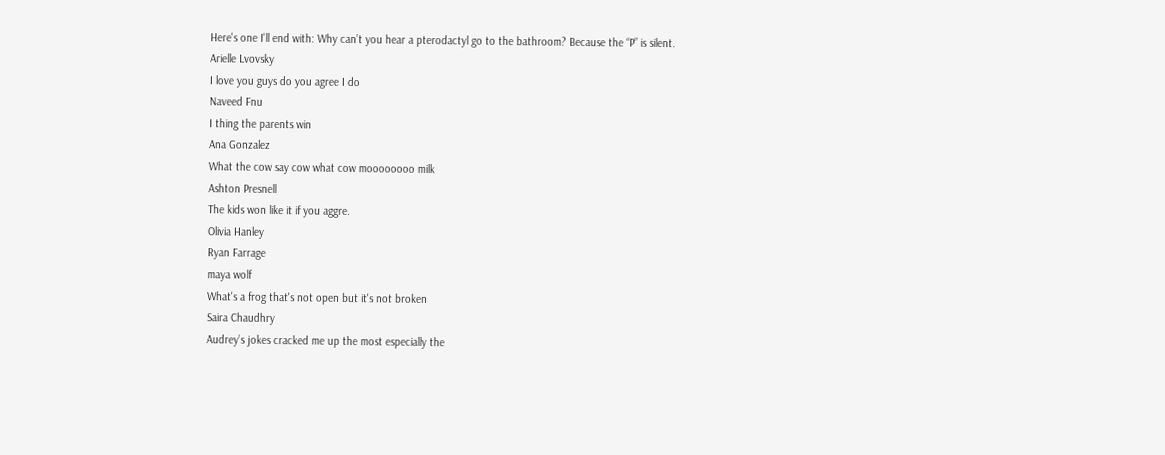Here's one I'll end with: Why can’t you hear a pterodactyl go to the bathroom? Because the “P” is silent.
Arielle Lvovsky
I love you guys do you agree I do
Naveed Fnu
I thing the parents win
Ana Gonzalez
What the cow say cow what cow moooooooo milk
Ashton Presnell
The kids won like it if you aggre.
Olivia Hanley
Ryan Farrage
maya wolf
What's a frog that's not open but it's not broken
Saira Chaudhry
Audrey’s jokes cracked me up the most especially the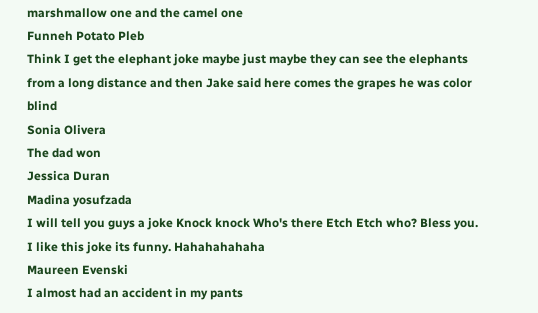marshmallow one and the camel one
Funneh Potato Pleb
Think I get the elephant joke maybe just maybe they can see the elephants from a long distance and then Jake said here comes the grapes he was color blind
Sonia Olivera
The dad won
Jessica Duran
Madina yosufzada
I will tell you guys a joke Knock knock Who's there Etch Etch who? Bless you. I like this joke its funny. Hahahahahaha
Maureen Evenski
I almost had an accident in my pants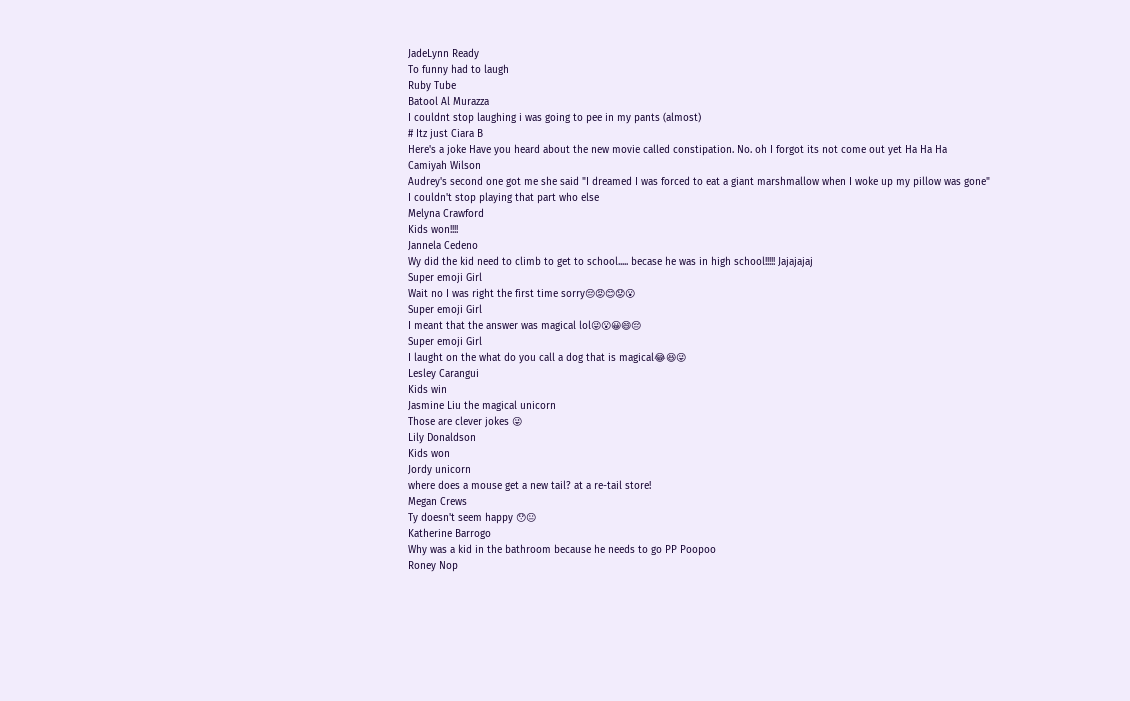JadeLynn Ready
To funny had to laugh
Ruby Tube
Batool Al Murazza
I couldnt stop laughing i was going to pee in my pants (almost)
# Itz just Ciara B
Here's a joke Have you heard about the new movie called constipation. No. oh I forgot its not come out yet Ha Ha Ha
Camiyah Wilson
Audrey's second one got me she said "I dreamed I was forced to eat a giant marshmallow when I woke up my pillow was gone" I couldn't stop playing that part who else
Melyna Crawford
Kids won!!!!
Jannela Cedeno
Wy did the kid need to climb to get to school..... becase he was in high school!!!!! Jajajajaj
Super emoji Girl
Wait no I was right the first time sorry😔😡😊😟😮
Super emoji Girl
I meant that the answer was magical lol😜😮😀😄😔
Super emoji Girl
I laught on the what do you call a dog that is magical😂😆😜
Lesley Carangui
Kids win
Jasmine Liu the magical unicorn
Those are clever jokes 😜
Lily Donaldson
Kids won
Jordy unicorn
where does a mouse get a new tail? at a re-tail store!
Megan Crews
Ty doesn't seem happy 😯😐
Katherine Barrogo
Why was a kid in the bathroom because he needs to go PP Poopoo
Roney Nop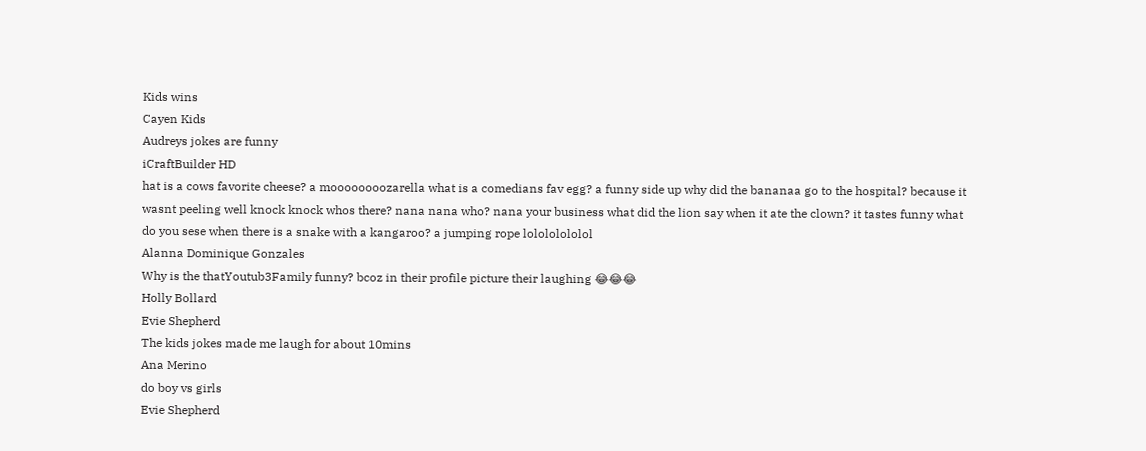Kids wins
Cayen Kids
Audreys jokes are funny
iCraftBuilder HD
hat is a cows favorite cheese? a moooooooozarella what is a comedians fav egg? a funny side up why did the bananaa go to the hospital? because it wasnt peeling well knock knock whos there? nana nana who? nana your business what did the lion say when it ate the clown? it tastes funny what do you sese when there is a snake with a kangaroo? a jumping rope lolololololol
Alanna Dominique Gonzales
Why is the thatYoutub3Family funny? bcoz in their profile picture their laughing 😂😂😂
Holly Bollard
Evie Shepherd
The kids jokes made me laugh for about 10mins
Ana Merino
do boy vs girls
Evie Shepherd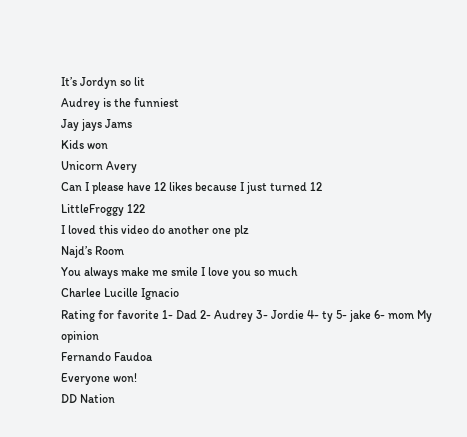It’s Jordyn so lit
Audrey is the funniest
Jay jays Jams
Kids won
Unicorn Avery
Can I please have 12 likes because I just turned 12
LittleFroggy 122
I loved this video do another one plz
Najd’s Room
You always make me smile I love you so much
Charlee Lucille Ignacio
Rating for favorite 1- Dad 2- Audrey 3- Jordie 4- ty 5- jake 6- mom My opinion
Fernando Faudoa
Everyone won!
DD Nation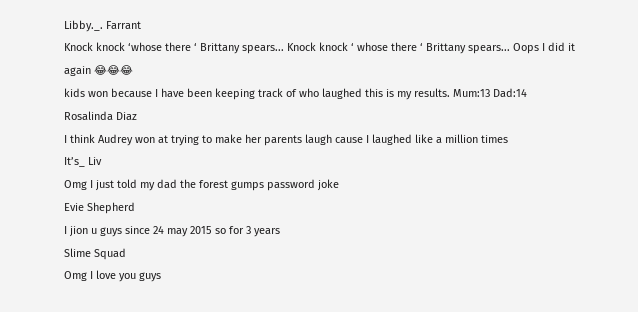Libby._. Farrant
Knock knock ‘whose there ‘ Brittany spears... Knock knock ‘ whose there ‘ Brittany spears... Oops I did it again 😂😂😂
kids won because I have been keeping track of who laughed this is my results. Mum:13 Dad:14
Rosalinda Diaz
I think Audrey won at trying to make her parents laugh cause I laughed like a million times
It’s_ Liv
Omg I just told my dad the forest gumps password joke
Evie Shepherd
I jion u guys since 24 may 2015 so for 3 years
Slime Squad
Omg I love you guys